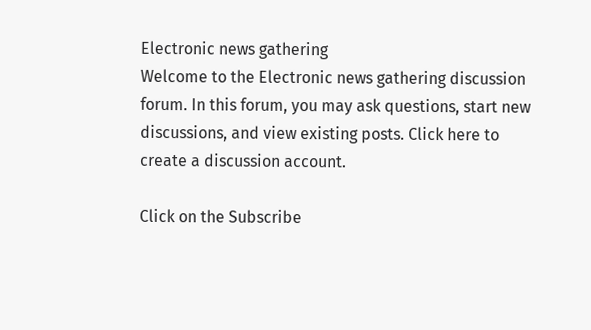Electronic news gathering
Welcome to the Electronic news gathering discussion forum. In this forum, you may ask questions, start new discussions, and view existing posts. Click here to create a discussion account.

Click on the Subscribe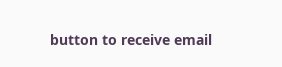button to receive email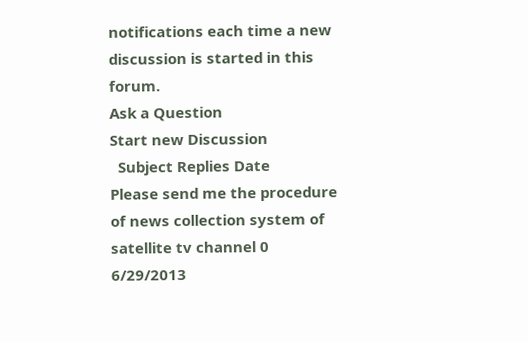notifications each time a new discussion is started in this forum.
Ask a Question
Start new Discussion
  Subject Replies Date
Please send me the procedure of news collection system of satellite tv channel 0 6/29/2013